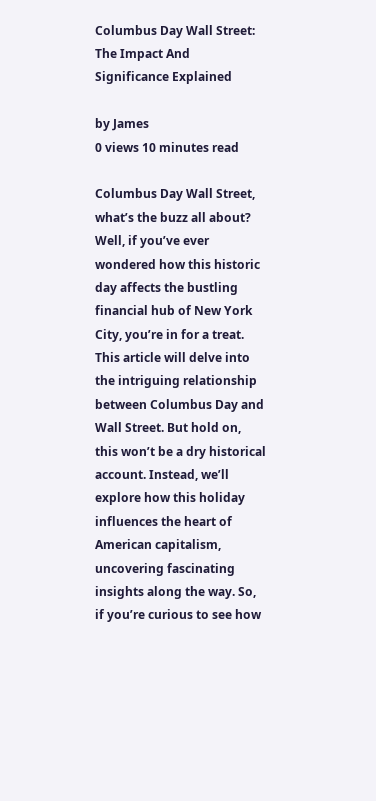Columbus Day Wall Street: The Impact And Significance Explained

by James
0 views 10 minutes read

Columbus Day Wall Street, what’s the buzz all about? Well, if you’ve ever wondered how this historic day affects the bustling financial hub of New York City, you’re in for a treat. This article will delve into the intriguing relationship between Columbus Day and Wall Street. But hold on, this won’t be a dry historical account. Instead, we’ll explore how this holiday influences the heart of American capitalism, uncovering fascinating insights along the way. So, if you’re curious to see how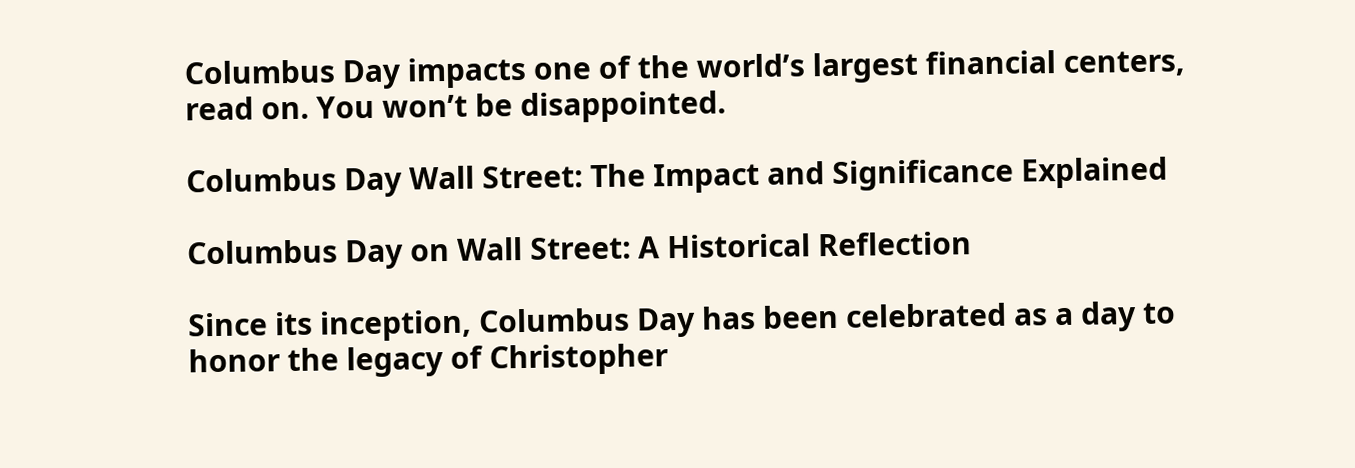Columbus Day impacts one of the world’s largest financial centers, read on. You won’t be disappointed.

Columbus Day Wall Street: The Impact and Significance Explained

Columbus Day on Wall Street: A Historical Reflection

Since its inception, Columbus Day has been celebrated as a day to honor the legacy of Christopher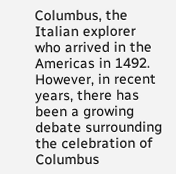Columbus, the Italian explorer who arrived in the Americas in 1492. However, in recent years, there has been a growing debate surrounding the celebration of Columbus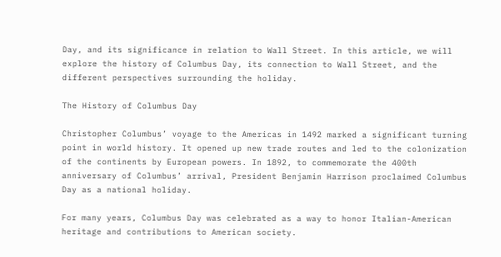Day, and its significance in relation to Wall Street. In this article, we will explore the history of Columbus Day, its connection to Wall Street, and the different perspectives surrounding the holiday.

The History of Columbus Day

Christopher Columbus’ voyage to the Americas in 1492 marked a significant turning point in world history. It opened up new trade routes and led to the colonization of the continents by European powers. In 1892, to commemorate the 400th anniversary of Columbus’ arrival, President Benjamin Harrison proclaimed Columbus Day as a national holiday.

For many years, Columbus Day was celebrated as a way to honor Italian-American heritage and contributions to American society.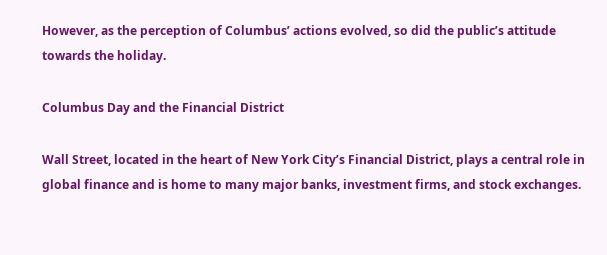However, as the perception of Columbus’ actions evolved, so did the public’s attitude towards the holiday.

Columbus Day and the Financial District

Wall Street, located in the heart of New York City’s Financial District, plays a central role in global finance and is home to many major banks, investment firms, and stock exchanges.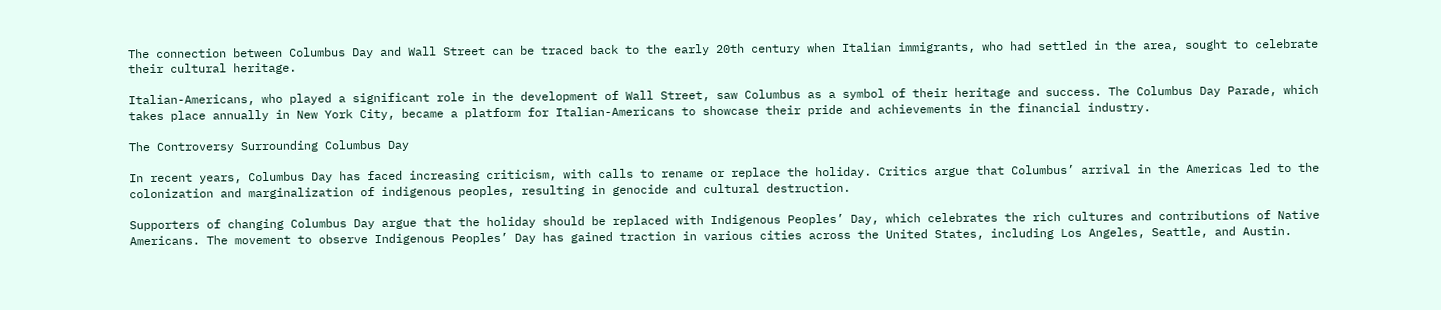The connection between Columbus Day and Wall Street can be traced back to the early 20th century when Italian immigrants, who had settled in the area, sought to celebrate their cultural heritage.

Italian-Americans, who played a significant role in the development of Wall Street, saw Columbus as a symbol of their heritage and success. The Columbus Day Parade, which takes place annually in New York City, became a platform for Italian-Americans to showcase their pride and achievements in the financial industry.

The Controversy Surrounding Columbus Day

In recent years, Columbus Day has faced increasing criticism, with calls to rename or replace the holiday. Critics argue that Columbus’ arrival in the Americas led to the colonization and marginalization of indigenous peoples, resulting in genocide and cultural destruction.

Supporters of changing Columbus Day argue that the holiday should be replaced with Indigenous Peoples’ Day, which celebrates the rich cultures and contributions of Native Americans. The movement to observe Indigenous Peoples’ Day has gained traction in various cities across the United States, including Los Angeles, Seattle, and Austin.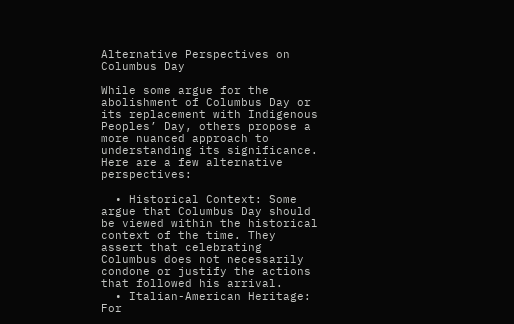Alternative Perspectives on Columbus Day

While some argue for the abolishment of Columbus Day or its replacement with Indigenous Peoples’ Day, others propose a more nuanced approach to understanding its significance. Here are a few alternative perspectives:

  • Historical Context: Some argue that Columbus Day should be viewed within the historical context of the time. They assert that celebrating Columbus does not necessarily condone or justify the actions that followed his arrival.
  • Italian-American Heritage: For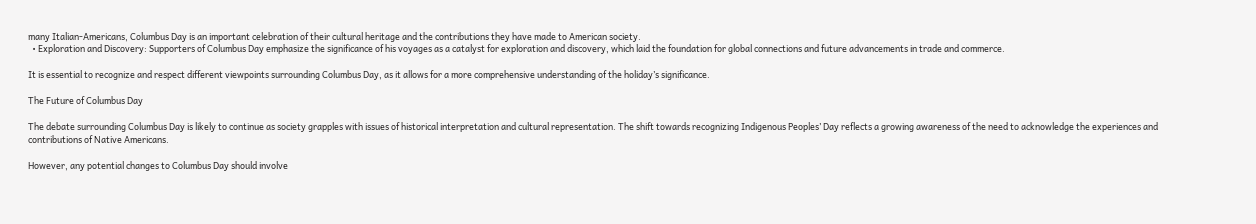many Italian-Americans, Columbus Day is an important celebration of their cultural heritage and the contributions they have made to American society.
  • Exploration and Discovery: Supporters of Columbus Day emphasize the significance of his voyages as a catalyst for exploration and discovery, which laid the foundation for global connections and future advancements in trade and commerce.

It is essential to recognize and respect different viewpoints surrounding Columbus Day, as it allows for a more comprehensive understanding of the holiday’s significance.

The Future of Columbus Day

The debate surrounding Columbus Day is likely to continue as society grapples with issues of historical interpretation and cultural representation. The shift towards recognizing Indigenous Peoples’ Day reflects a growing awareness of the need to acknowledge the experiences and contributions of Native Americans.

However, any potential changes to Columbus Day should involve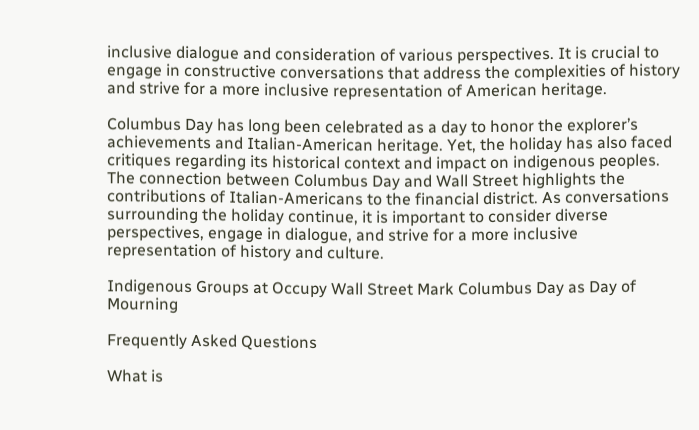inclusive dialogue and consideration of various perspectives. It is crucial to engage in constructive conversations that address the complexities of history and strive for a more inclusive representation of American heritage.

Columbus Day has long been celebrated as a day to honor the explorer’s achievements and Italian-American heritage. Yet, the holiday has also faced critiques regarding its historical context and impact on indigenous peoples. The connection between Columbus Day and Wall Street highlights the contributions of Italian-Americans to the financial district. As conversations surrounding the holiday continue, it is important to consider diverse perspectives, engage in dialogue, and strive for a more inclusive representation of history and culture.

Indigenous Groups at Occupy Wall Street Mark Columbus Day as Day of Mourning

Frequently Asked Questions

What is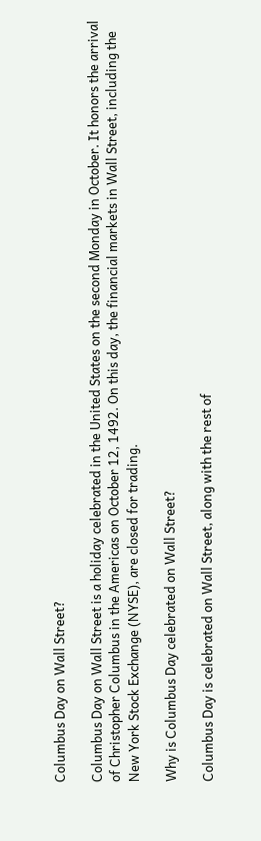Columbus Day on Wall Street?

Columbus Day on Wall Street is a holiday celebrated in the United States on the second Monday in October. It honors the arrival of Christopher Columbus in the Americas on October 12, 1492. On this day, the financial markets in Wall Street, including the New York Stock Exchange (NYSE), are closed for trading.

Why is Columbus Day celebrated on Wall Street?

Columbus Day is celebrated on Wall Street, along with the rest of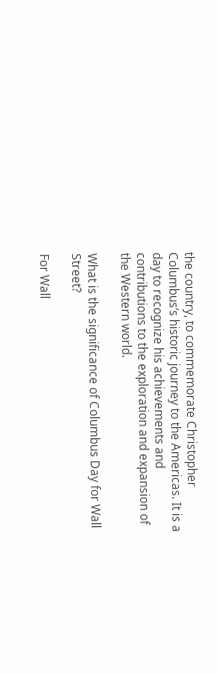the country, to commemorate Christopher Columbus’s historic journey to the Americas. It is a day to recognize his achievements and contributions to the exploration and expansion of the Western world.

What is the significance of Columbus Day for Wall Street?

For Wall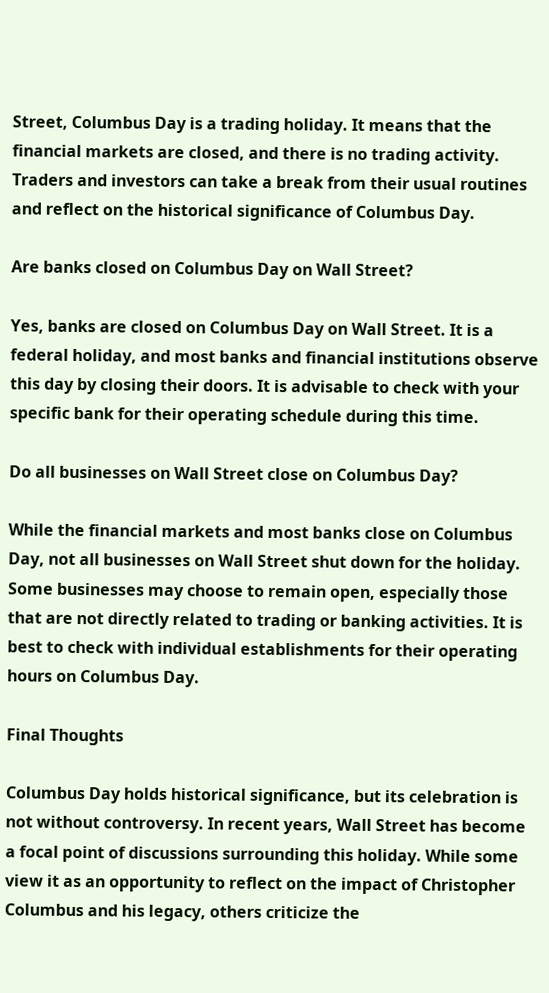Street, Columbus Day is a trading holiday. It means that the financial markets are closed, and there is no trading activity. Traders and investors can take a break from their usual routines and reflect on the historical significance of Columbus Day.

Are banks closed on Columbus Day on Wall Street?

Yes, banks are closed on Columbus Day on Wall Street. It is a federal holiday, and most banks and financial institutions observe this day by closing their doors. It is advisable to check with your specific bank for their operating schedule during this time.

Do all businesses on Wall Street close on Columbus Day?

While the financial markets and most banks close on Columbus Day, not all businesses on Wall Street shut down for the holiday. Some businesses may choose to remain open, especially those that are not directly related to trading or banking activities. It is best to check with individual establishments for their operating hours on Columbus Day.

Final Thoughts

Columbus Day holds historical significance, but its celebration is not without controversy. In recent years, Wall Street has become a focal point of discussions surrounding this holiday. While some view it as an opportunity to reflect on the impact of Christopher Columbus and his legacy, others criticize the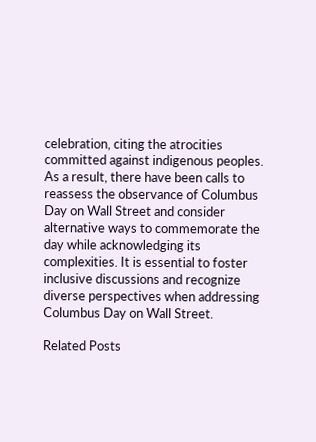celebration, citing the atrocities committed against indigenous peoples. As a result, there have been calls to reassess the observance of Columbus Day on Wall Street and consider alternative ways to commemorate the day while acknowledging its complexities. It is essential to foster inclusive discussions and recognize diverse perspectives when addressing Columbus Day on Wall Street.

Related Posts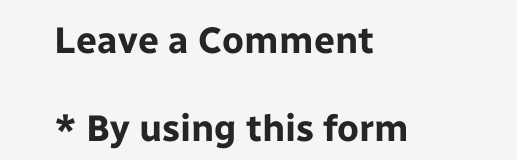Leave a Comment

* By using this form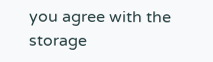you agree with the storage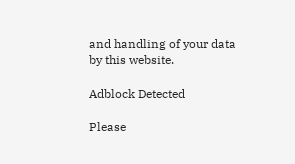and handling of your data by this website.

Adblock Detected

Please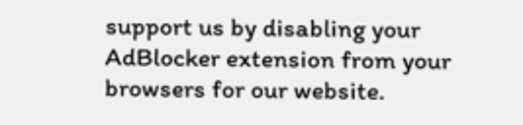support us by disabling your AdBlocker extension from your browsers for our website.